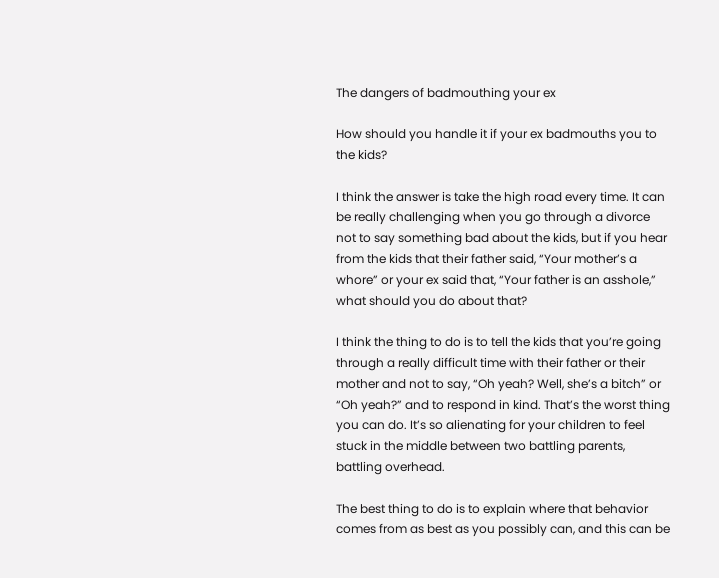The dangers of badmouthing your ex

How should you handle it if your ex badmouths you to the kids?

I think the answer is take the high road every time. It can be really challenging when you go through a divorce not to say something bad about the kids, but if you hear from the kids that their father said, “Your mother’s a whore” or your ex said that, “Your father is an asshole,” what should you do about that?

I think the thing to do is to tell the kids that you’re going through a really difficult time with their father or their mother and not to say, “Oh yeah? Well, she’s a bitch” or “Oh yeah?” and to respond in kind. That’s the worst thing you can do. It’s so alienating for your children to feel stuck in the middle between two battling parents, battling overhead.

The best thing to do is to explain where that behavior comes from as best as you possibly can, and this can be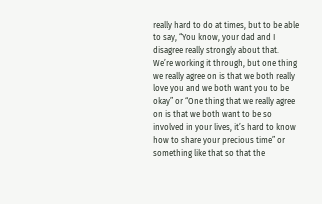really hard to do at times, but to be able to say, “You know, your dad and I disagree really strongly about that. We’re working it through, but one thing we really agree on is that we both really love you and we both want you to be okay” or “One thing that we really agree on is that we both want to be so involved in your lives, it’s hard to know how to share your precious time” or something like that so that the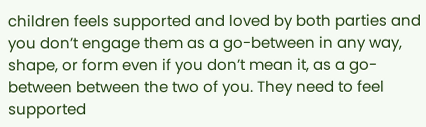children feels supported and loved by both parties and you don’t engage them as a go-between in any way, shape, or form even if you don’t mean it, as a go-between between the two of you. They need to feel supported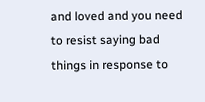and loved and you need to resist saying bad things in response to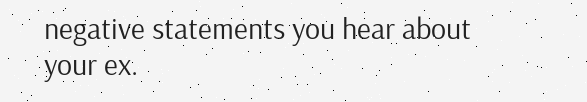negative statements you hear about your ex.